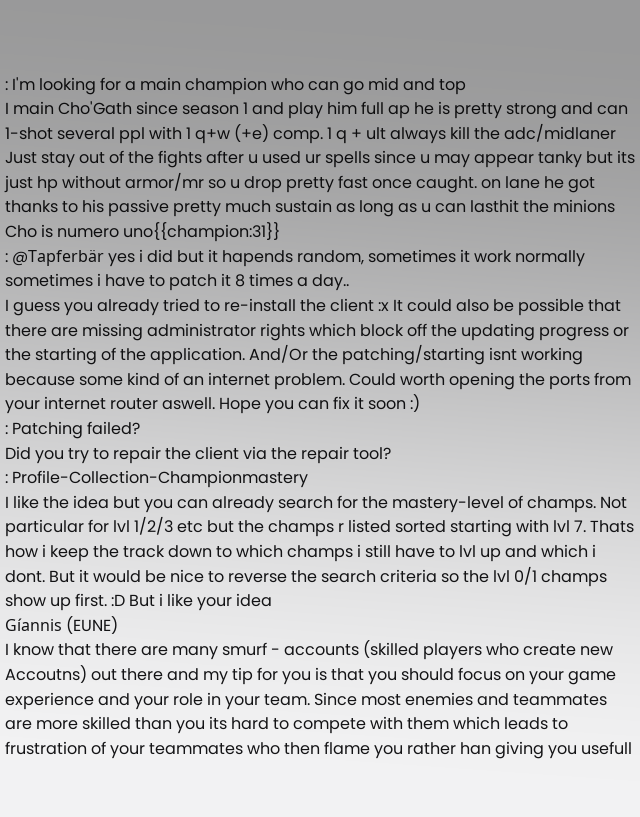: I'm looking for a main champion who can go mid and top
I main Cho'Gath since season 1 and play him full ap he is pretty strong and can 1-shot several ppl with 1 q+w (+e) comp. 1 q + ult always kill the adc/midlaner Just stay out of the fights after u used ur spells since u may appear tanky but its just hp without armor/mr so u drop pretty fast once caught. on lane he got thanks to his passive pretty much sustain as long as u can lasthit the minions Cho is numero uno{{champion:31}}
: @Tapferbär yes i did but it hapends random, sometimes it work normally sometimes i have to patch it 8 times a day..
I guess you already tried to re-install the client :x It could also be possible that there are missing administrator rights which block off the updating progress or the starting of the application. And/Or the patching/starting isnt working because some kind of an internet problem. Could worth opening the ports from your internet router aswell. Hope you can fix it soon :)
: Patching failed?
Did you try to repair the client via the repair tool?
: Profile-Collection-Championmastery
I like the idea but you can already search for the mastery-level of champs. Not particular for lvl 1/2/3 etc but the champs r listed sorted starting with lvl 7. Thats how i keep the track down to which champs i still have to lvl up and which i dont. But it would be nice to reverse the search criteria so the lvl 0/1 champs show up first. :D But i like your idea
Gíannis (EUNE)
I know that there are many smurf - accounts (skilled players who create new Accoutns) out there and my tip for you is that you should focus on your game experience and your role in your team. Since most enemies and teammates are more skilled than you its hard to compete with them which leads to frustration of your teammates who then flame you rather han giving you usefull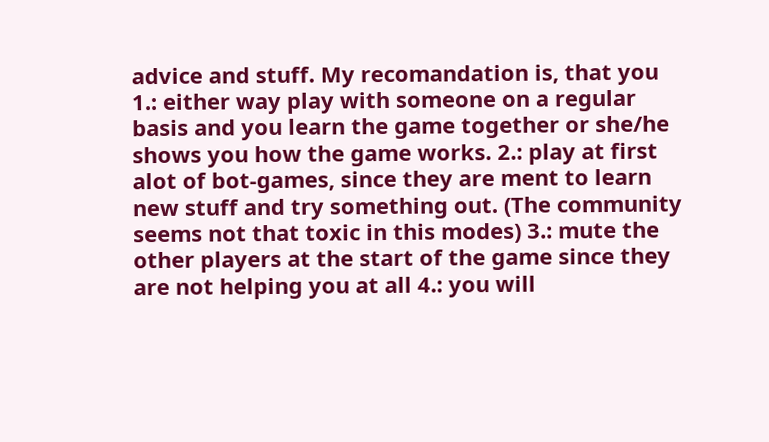advice and stuff. My recomandation is, that you 1.: either way play with someone on a regular basis and you learn the game together or she/he shows you how the game works. 2.: play at first alot of bot-games, since they are ment to learn new stuff and try something out. (The community seems not that toxic in this modes) 3.: mute the other players at the start of the game since they are not helping you at all 4.: you will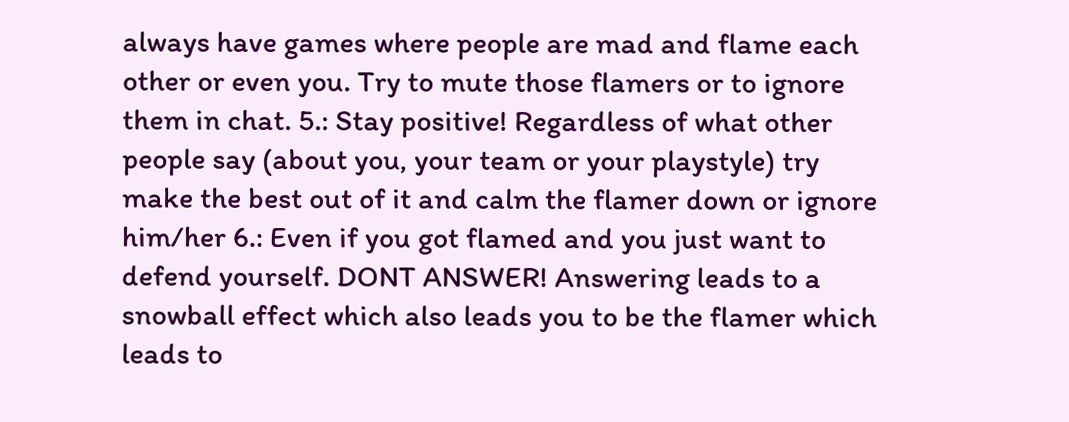always have games where people are mad and flame each other or even you. Try to mute those flamers or to ignore them in chat. 5.: Stay positive! Regardless of what other people say (about you, your team or your playstyle) try make the best out of it and calm the flamer down or ignore him/her 6.: Even if you got flamed and you just want to defend yourself. DONT ANSWER! Answering leads to a snowball effect which also leads you to be the flamer which leads to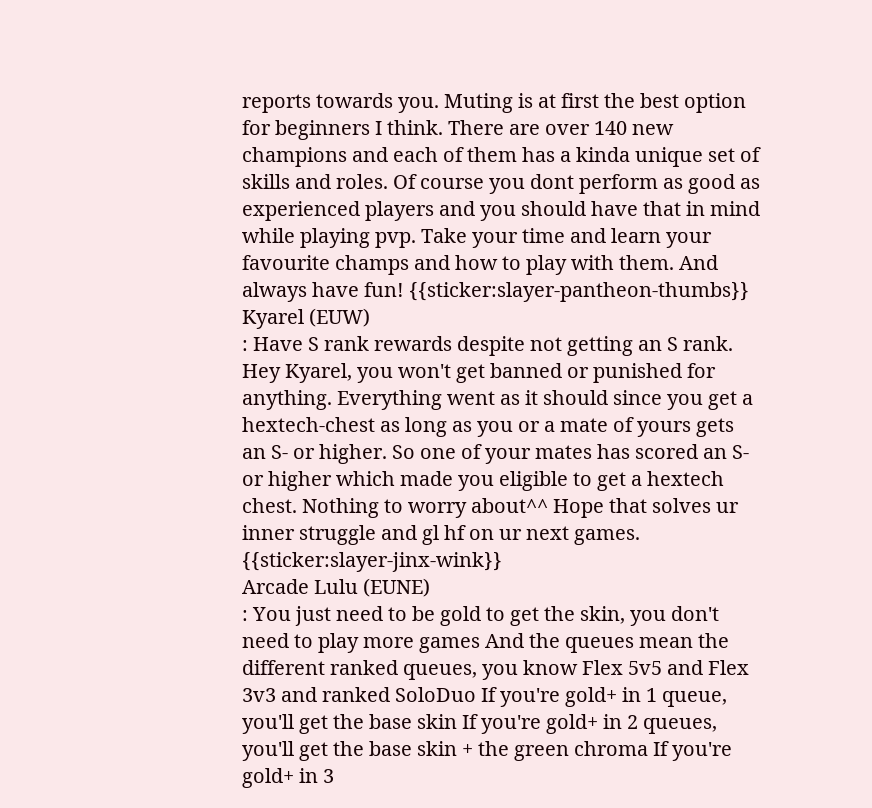reports towards you. Muting is at first the best option for beginners I think. There are over 140 new champions and each of them has a kinda unique set of skills and roles. Of course you dont perform as good as experienced players and you should have that in mind while playing pvp. Take your time and learn your favourite champs and how to play with them. And always have fun! {{sticker:slayer-pantheon-thumbs}}
Kyarel (EUW)
: Have S rank rewards despite not getting an S rank.
Hey Kyarel, you won't get banned or punished for anything. Everything went as it should since you get a hextech-chest as long as you or a mate of yours gets an S- or higher. So one of your mates has scored an S- or higher which made you eligible to get a hextech chest. Nothing to worry about^^ Hope that solves ur inner struggle and gl hf on ur next games. {{sticker:slayer-jinx-wink}}
Arcade Lulu (EUNE)
: You just need to be gold to get the skin, you don't need to play more games And the queues mean the different ranked queues, you know Flex 5v5 and Flex 3v3 and ranked SoloDuo If you're gold+ in 1 queue, you'll get the base skin If you're gold+ in 2 queues, you'll get the base skin + the green chroma If you're gold+ in 3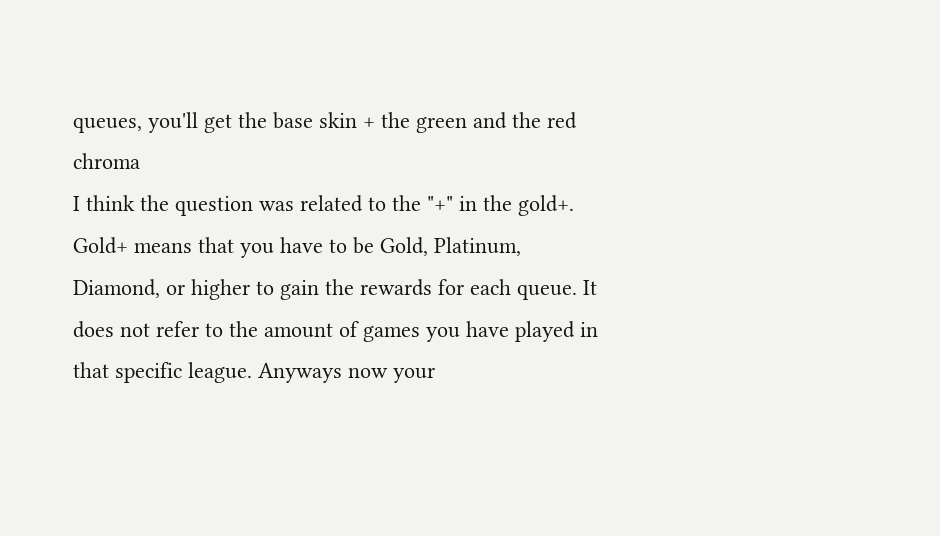queues, you'll get the base skin + the green and the red chroma
I think the question was related to the "+" in the gold+. Gold+ means that you have to be Gold, Platinum, Diamond, or higher to gain the rewards for each queue. It does not refer to the amount of games you have played in that specific league. Anyways now your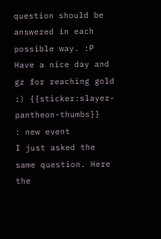question should be answered in each possible way. :P Have a nice day and gz for reaching gold :) {{sticker:slayer-pantheon-thumbs}}
: new event
I just asked the same question. Here the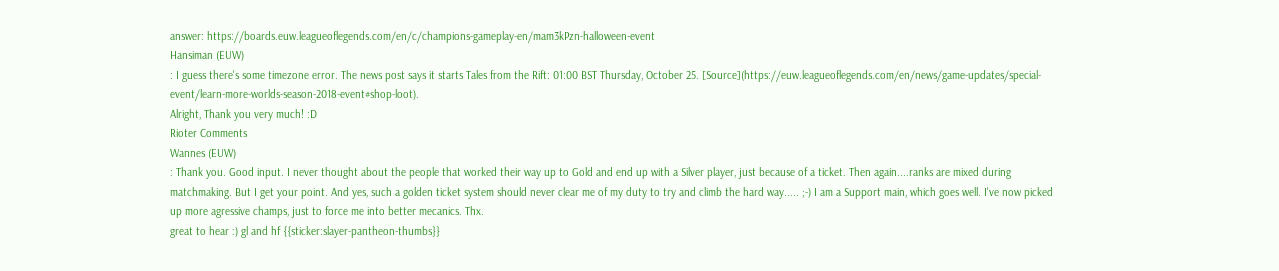answer: https://boards.euw.leagueoflegends.com/en/c/champions-gameplay-en/mam3kPzn-halloween-event
Hansiman (EUW)
: I guess there's some timezone error. The news post says it starts Tales from the Rift: 01:00 BST Thursday, October 25. [Source](https://euw.leagueoflegends.com/en/news/game-updates/special-event/learn-more-worlds-season-2018-event#shop-loot).
Alright, Thank you very much! :D
Rioter Comments
Wannes (EUW)
: Thank you. Good input. I never thought about the people that worked their way up to Gold and end up with a Silver player, just because of a ticket. Then again....ranks are mixed during matchmaking. But I get your point. And yes, such a golden ticket system should never clear me of my duty to try and climb the hard way..... ;-) I am a Support main, which goes well. I've now picked up more agressive champs, just to force me into better mecanics. Thx.
great to hear :) gl and hf {{sticker:slayer-pantheon-thumbs}}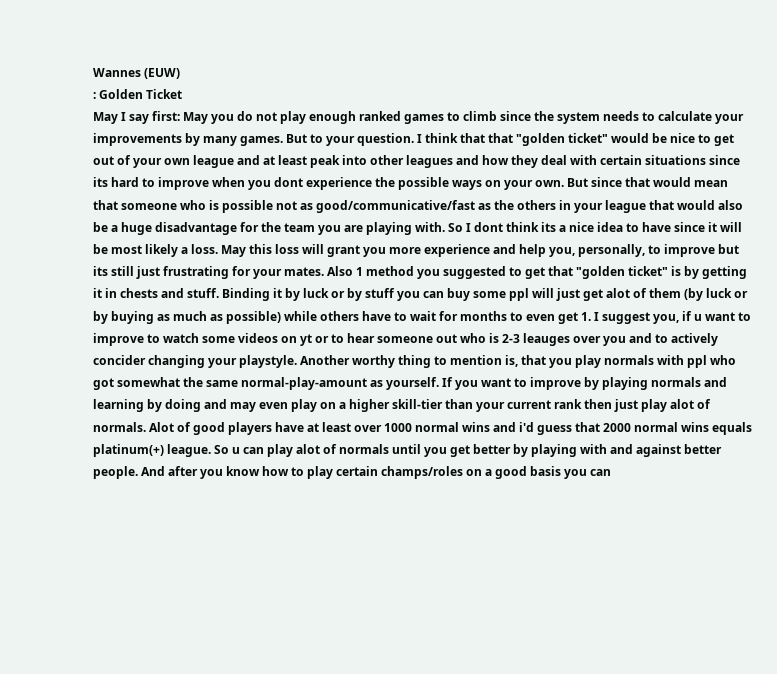Wannes (EUW)
: Golden Ticket
May I say first: May you do not play enough ranked games to climb since the system needs to calculate your improvements by many games. But to your question. I think that that "golden ticket" would be nice to get out of your own league and at least peak into other leagues and how they deal with certain situations since its hard to improve when you dont experience the possible ways on your own. But since that would mean that someone who is possible not as good/communicative/fast as the others in your league that would also be a huge disadvantage for the team you are playing with. So I dont think its a nice idea to have since it will be most likely a loss. May this loss will grant you more experience and help you, personally, to improve but its still just frustrating for your mates. Also 1 method you suggested to get that "golden ticket" is by getting it in chests and stuff. Binding it by luck or by stuff you can buy some ppl will just get alot of them (by luck or by buying as much as possible) while others have to wait for months to even get 1. I suggest you, if u want to improve to watch some videos on yt or to hear someone out who is 2-3 leauges over you and to actively concider changing your playstyle. Another worthy thing to mention is, that you play normals with ppl who got somewhat the same normal-play-amount as yourself. If you want to improve by playing normals and learning by doing and may even play on a higher skill-tier than your current rank then just play alot of normals. Alot of good players have at least over 1000 normal wins and i'd guess that 2000 normal wins equals platinum(+) league. So u can play alot of normals until you get better by playing with and against better people. And after you know how to play certain champs/roles on a good basis you can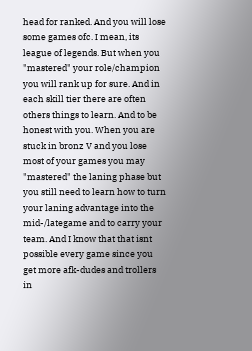head for ranked. And you will lose some games ofc. I mean, its league of legends. But when you "mastered" your role/champion you will rank up for sure. And in each skill tier there are often others things to learn. And to be honest with you. When you are stuck in bronz V and you lose most of your games you may "mastered" the laning phase but you still need to learn how to turn your laning advantage into the mid-/lategame and to carry your team. And I know that that isnt possible every game since you get more afk-dudes and trollers in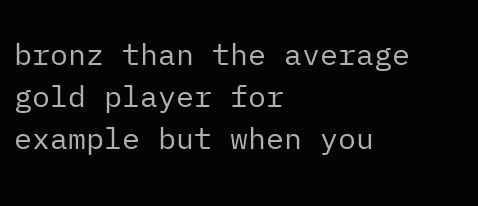bronz than the average gold player for example but when you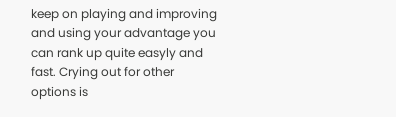keep on playing and improving and using your advantage you can rank up quite easyly and fast. Crying out for other options is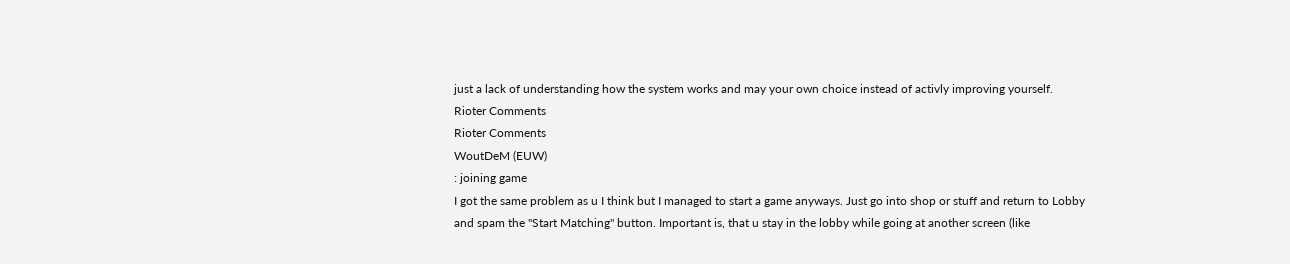just a lack of understanding how the system works and may your own choice instead of activly improving yourself.
Rioter Comments
Rioter Comments
WoutDeM (EUW)
: joining game
I got the same problem as u I think but I managed to start a game anyways. Just go into shop or stuff and return to Lobby and spam the "Start Matching" button. Important is, that u stay in the lobby while going at another screen (like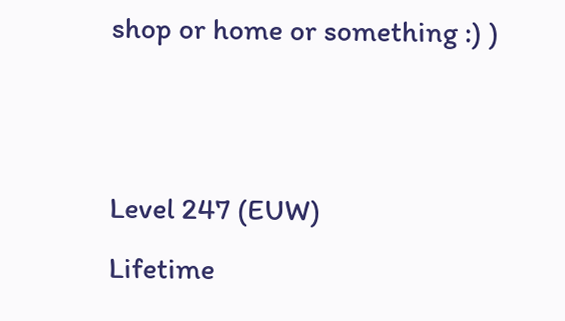shop or home or something :) )


Level 247 (EUW)
Lifetime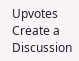Upvotes
Create a Discussion